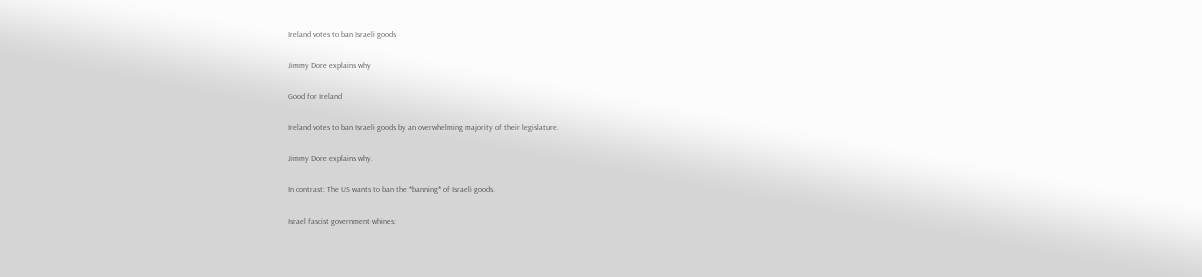Ireland votes to ban Israeli goods

Jimmy Dore explains why

Good for Ireland

Ireland votes to ban Israeli goods by an overwhelming majority of their legislature.

Jimmy Dore explains why.

In contrast: The US wants to ban the *banning* of Israeli goods.

Israel fascist government whines: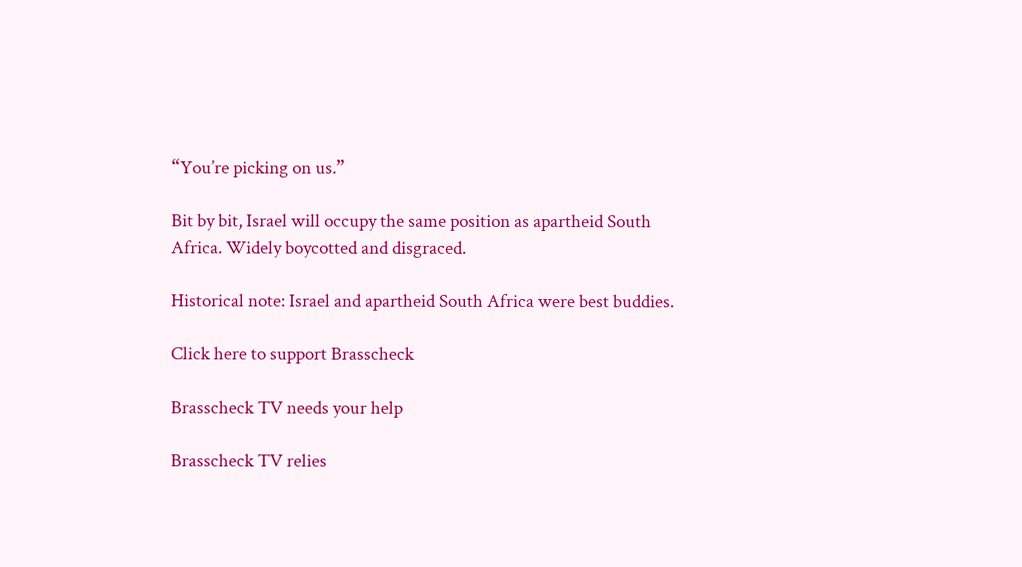“You’re picking on us.”

Bit by bit, Israel will occupy the same position as apartheid South Africa. Widely boycotted and disgraced.

Historical note: Israel and apartheid South Africa were best buddies.

Click here to support Brasscheck

Brasscheck TV needs your help

Brasscheck TV relies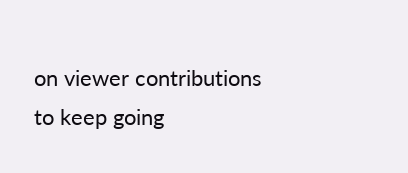on viewer contributions to keep going